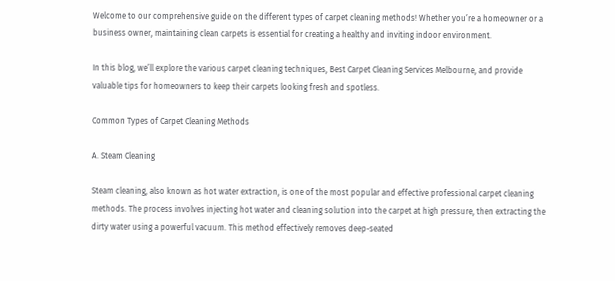Welcome to our comprehensive guide on the different types of carpet cleaning methods! Whether you’re a homeowner or a business owner, maintaining clean carpets is essential for creating a healthy and inviting indoor environment.

In this blog, we’ll explore the various carpet cleaning techniques, Best Carpet Cleaning Services Melbourne, and provide valuable tips for homeowners to keep their carpets looking fresh and spotless.

Common Types of Carpet Cleaning Methods

A. Steam Cleaning

Steam cleaning, also known as hot water extraction, is one of the most popular and effective professional carpet cleaning methods. The process involves injecting hot water and cleaning solution into the carpet at high pressure, then extracting the dirty water using a powerful vacuum. This method effectively removes deep-seated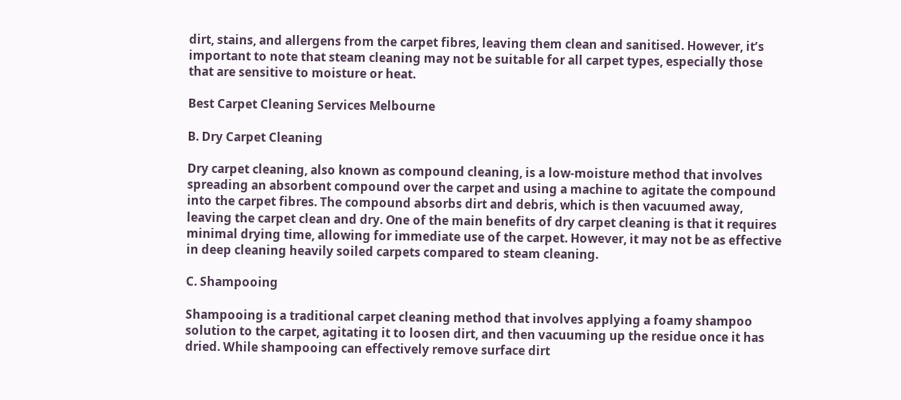dirt, stains, and allergens from the carpet fibres, leaving them clean and sanitised. However, it’s important to note that steam cleaning may not be suitable for all carpet types, especially those that are sensitive to moisture or heat.

Best Carpet Cleaning Services Melbourne

B. Dry Carpet Cleaning

Dry carpet cleaning, also known as compound cleaning, is a low-moisture method that involves spreading an absorbent compound over the carpet and using a machine to agitate the compound into the carpet fibres. The compound absorbs dirt and debris, which is then vacuumed away, leaving the carpet clean and dry. One of the main benefits of dry carpet cleaning is that it requires minimal drying time, allowing for immediate use of the carpet. However, it may not be as effective in deep cleaning heavily soiled carpets compared to steam cleaning.

C. Shampooing

Shampooing is a traditional carpet cleaning method that involves applying a foamy shampoo solution to the carpet, agitating it to loosen dirt, and then vacuuming up the residue once it has dried. While shampooing can effectively remove surface dirt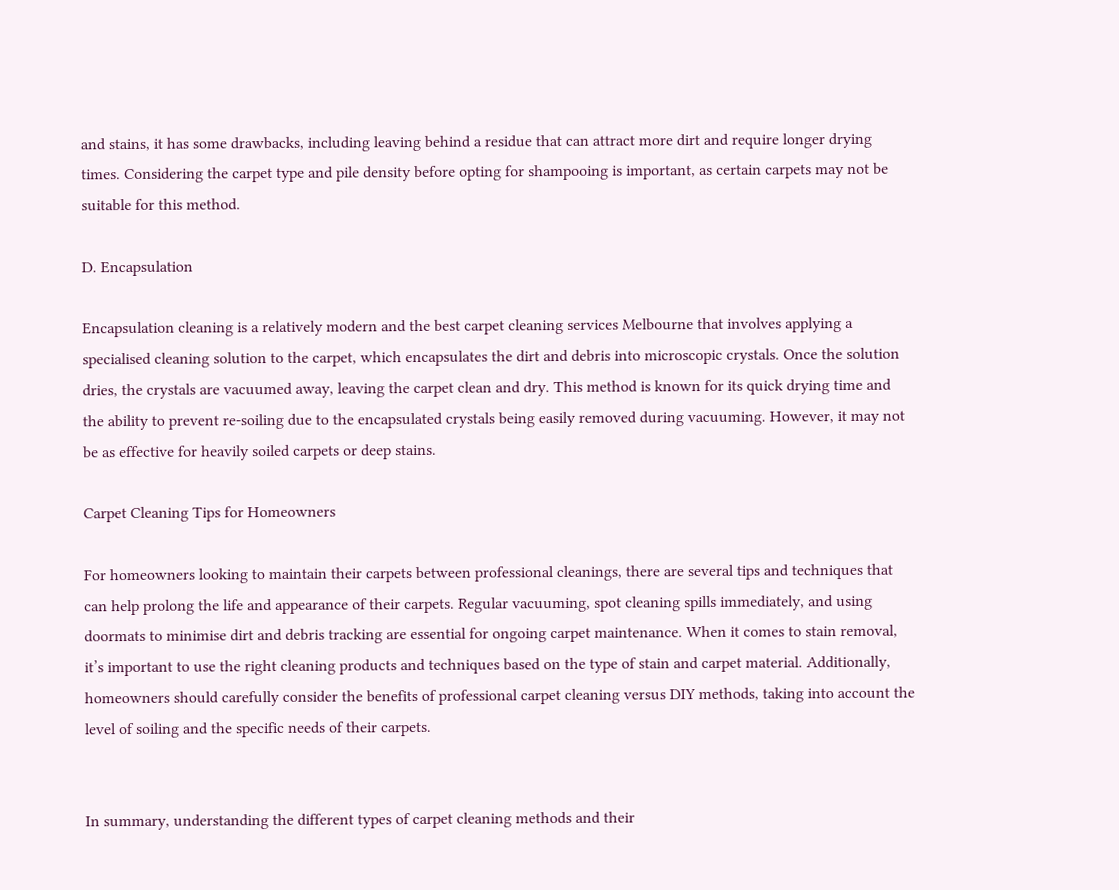and stains, it has some drawbacks, including leaving behind a residue that can attract more dirt and require longer drying times. Considering the carpet type and pile density before opting for shampooing is important, as certain carpets may not be suitable for this method.

D. Encapsulation

Encapsulation cleaning is a relatively modern and the best carpet cleaning services Melbourne that involves applying a specialised cleaning solution to the carpet, which encapsulates the dirt and debris into microscopic crystals. Once the solution dries, the crystals are vacuumed away, leaving the carpet clean and dry. This method is known for its quick drying time and the ability to prevent re-soiling due to the encapsulated crystals being easily removed during vacuuming. However, it may not be as effective for heavily soiled carpets or deep stains.

Carpet Cleaning Tips for Homeowners

For homeowners looking to maintain their carpets between professional cleanings, there are several tips and techniques that can help prolong the life and appearance of their carpets. Regular vacuuming, spot cleaning spills immediately, and using doormats to minimise dirt and debris tracking are essential for ongoing carpet maintenance. When it comes to stain removal, it’s important to use the right cleaning products and techniques based on the type of stain and carpet material. Additionally, homeowners should carefully consider the benefits of professional carpet cleaning versus DIY methods, taking into account the level of soiling and the specific needs of their carpets.


In summary, understanding the different types of carpet cleaning methods and their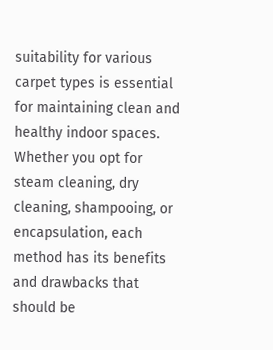suitability for various carpet types is essential for maintaining clean and healthy indoor spaces. Whether you opt for steam cleaning, dry cleaning, shampooing, or encapsulation, each method has its benefits and drawbacks that should be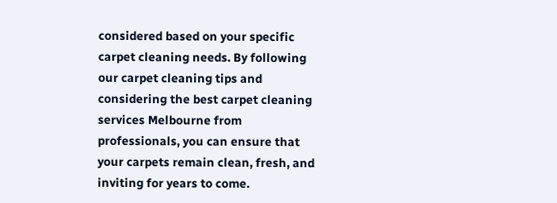considered based on your specific carpet cleaning needs. By following our carpet cleaning tips and considering the best carpet cleaning services Melbourne from professionals, you can ensure that your carpets remain clean, fresh, and inviting for years to come.